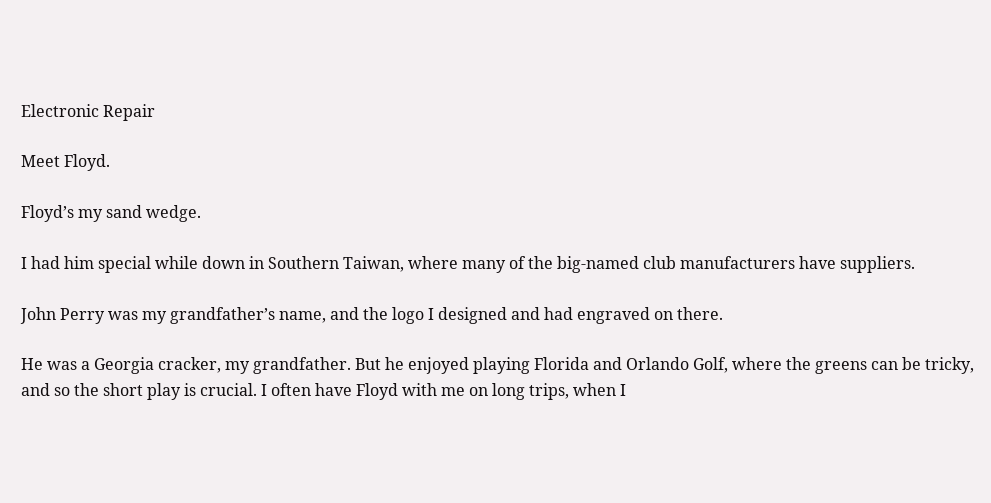Electronic Repair

Meet Floyd.

Floyd’s my sand wedge.

I had him special while down in Southern Taiwan, where many of the big-named club manufacturers have suppliers.

John Perry was my grandfather’s name, and the logo I designed and had engraved on there.

He was a Georgia cracker, my grandfather. But he enjoyed playing Florida and Orlando Golf, where the greens can be tricky, and so the short play is crucial. I often have Floyd with me on long trips, when I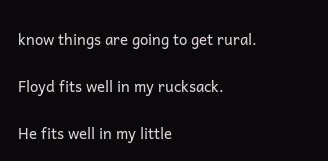know things are going to get rural.

Floyd fits well in my rucksack.

He fits well in my little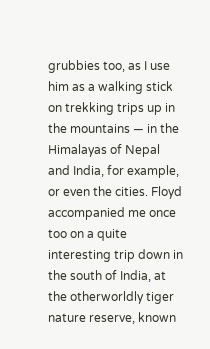grubbies too, as I use him as a walking stick on trekking trips up in the mountains — in the Himalayas of Nepal and India, for example, or even the cities. Floyd accompanied me once too on a quite interesting trip down in the south of India, at the otherworldly tiger nature reserve, known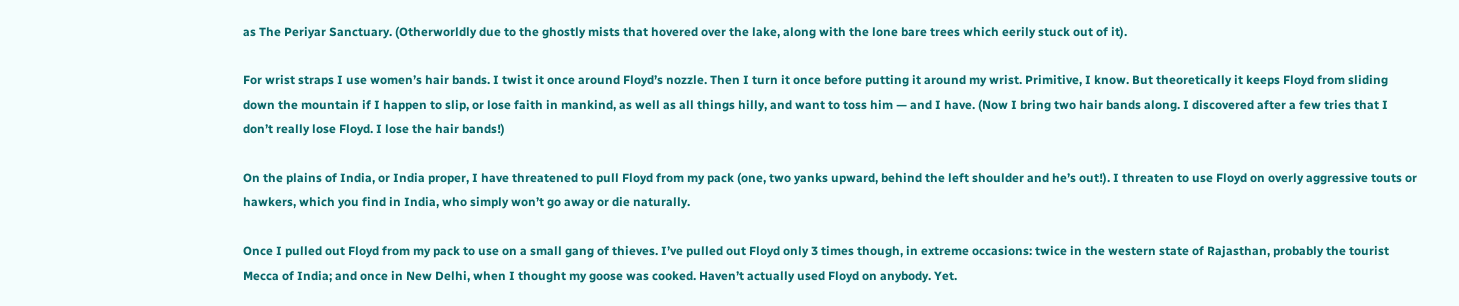as The Periyar Sanctuary. (Otherworldly due to the ghostly mists that hovered over the lake, along with the lone bare trees which eerily stuck out of it).

For wrist straps I use women’s hair bands. I twist it once around Floyd’s nozzle. Then I turn it once before putting it around my wrist. Primitive, I know. But theoretically it keeps Floyd from sliding down the mountain if I happen to slip, or lose faith in mankind, as well as all things hilly, and want to toss him — and I have. (Now I bring two hair bands along. I discovered after a few tries that I don’t really lose Floyd. I lose the hair bands!)

On the plains of India, or India proper, I have threatened to pull Floyd from my pack (one, two yanks upward, behind the left shoulder and he’s out!). I threaten to use Floyd on overly aggressive touts or hawkers, which you find in India, who simply won’t go away or die naturally.

Once I pulled out Floyd from my pack to use on a small gang of thieves. I’ve pulled out Floyd only 3 times though, in extreme occasions: twice in the western state of Rajasthan, probably the tourist Mecca of India; and once in New Delhi, when I thought my goose was cooked. Haven’t actually used Floyd on anybody. Yet.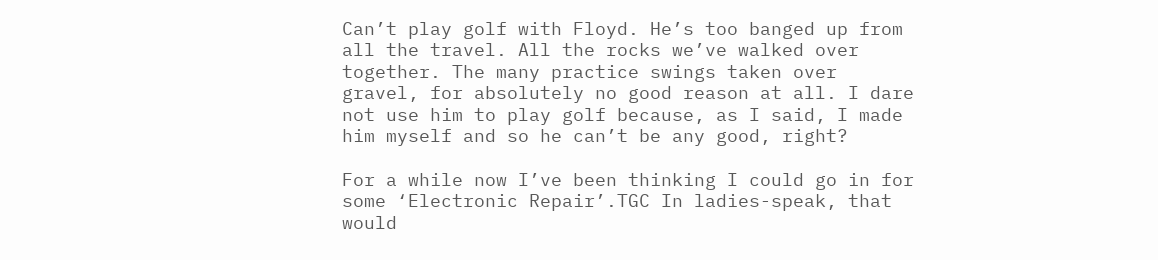Can’t play golf with Floyd. He’s too banged up from all the travel. All the rocks we’ve walked over together. The many practice swings taken over gravel, for absolutely no good reason at all. I dare not use him to play golf because, as I said, I made him myself and so he can’t be any good, right?

For a while now I’ve been thinking I could go in for some ‘Electronic Repair’.TGC In ladies-speak, that would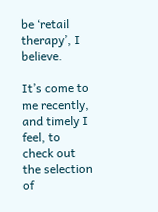be ‘retail therapy’, I believe.

It’s come to me recently, and timely I feel, to check out the selection of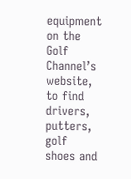equipment on the Golf Channel’s website, to find drivers, putters, golf shoes and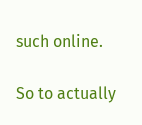such online.

So to actually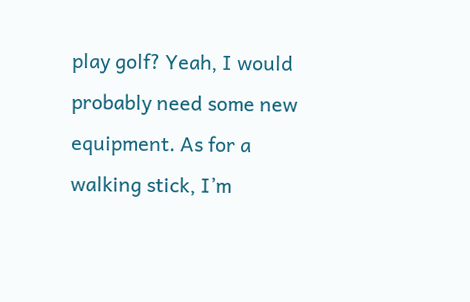play golf? Yeah, I would probably need some new equipment. As for a walking stick, I’m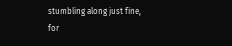stumbling along just fine, for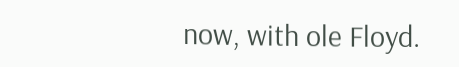now, with ole Floyd.